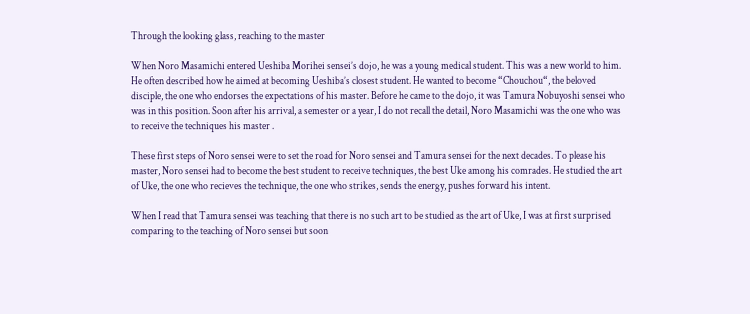Through the looking glass, reaching to the master

When Noro Masamichi entered Ueshiba Morihei sensei’s dojo, he was a young medical student. This was a new world to him. He often described how he aimed at becoming Ueshiba’s closest student. He wanted to become “Chouchou“, the beloved disciple, the one who endorses the expectations of his master. Before he came to the dojo, it was Tamura Nobuyoshi sensei who was in this position. Soon after his arrival, a semester or a year, I do not recall the detail, Noro Masamichi was the one who was to receive the techniques his master .

These first steps of Noro sensei were to set the road for Noro sensei and Tamura sensei for the next decades. To please his master, Noro sensei had to become the best student to receive techniques, the best Uke among his comrades. He studied the art of Uke, the one who recieves the technique, the one who strikes, sends the energy, pushes forward his intent.

When I read that Tamura sensei was teaching that there is no such art to be studied as the art of Uke, I was at first surprised comparing to the teaching of Noro sensei but soon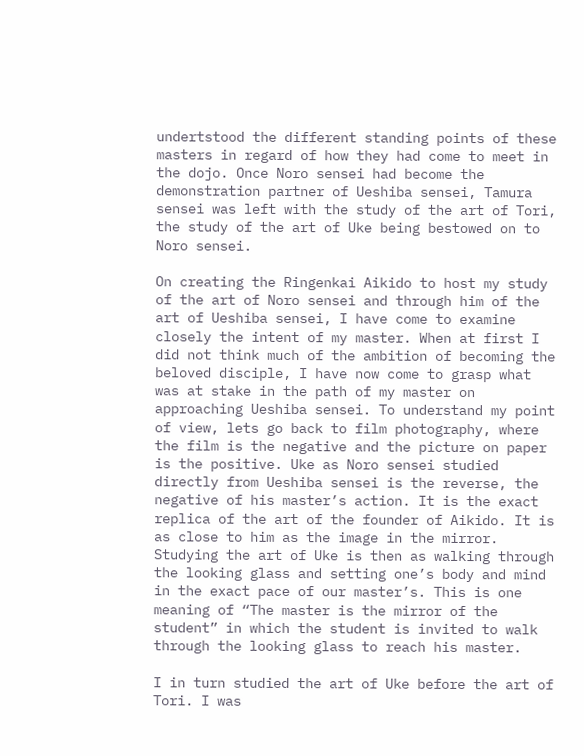undertstood the different standing points of these masters in regard of how they had come to meet in the dojo. Once Noro sensei had become the demonstration partner of Ueshiba sensei, Tamura sensei was left with the study of the art of Tori, the study of the art of Uke being bestowed on to Noro sensei.

On creating the Ringenkai Aikido to host my study of the art of Noro sensei and through him of the art of Ueshiba sensei, I have come to examine closely the intent of my master. When at first I did not think much of the ambition of becoming the beloved disciple, I have now come to grasp what was at stake in the path of my master on approaching Ueshiba sensei. To understand my point of view, lets go back to film photography, where the film is the negative and the picture on paper is the positive. Uke as Noro sensei studied directly from Ueshiba sensei is the reverse, the negative of his master’s action. It is the exact replica of the art of the founder of Aikido. It is as close to him as the image in the mirror. Studying the art of Uke is then as walking through the looking glass and setting one’s body and mind in the exact pace of our master’s. This is one  meaning of “The master is the mirror of the student” in which the student is invited to walk through the looking glass to reach his master.

I in turn studied the art of Uke before the art of Tori. I was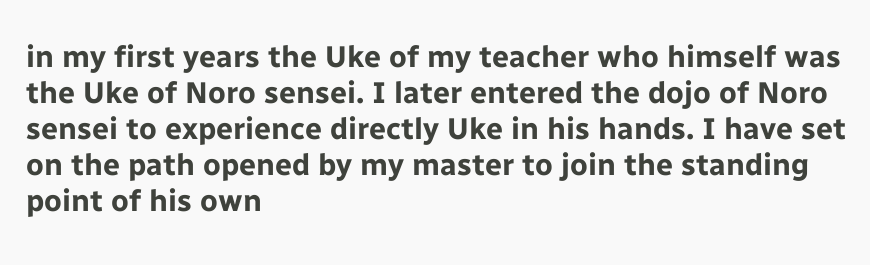in my first years the Uke of my teacher who himself was the Uke of Noro sensei. I later entered the dojo of Noro sensei to experience directly Uke in his hands. I have set on the path opened by my master to join the standing point of his own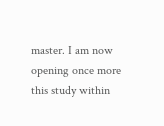master. I am now opening once more this study within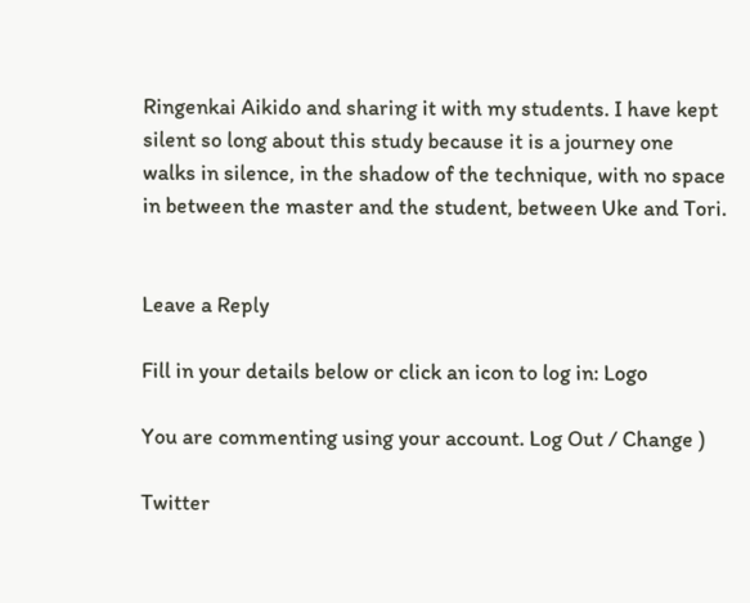Ringenkai Aikido and sharing it with my students. I have kept silent so long about this study because it is a journey one walks in silence, in the shadow of the technique, with no space in between the master and the student, between Uke and Tori.


Leave a Reply

Fill in your details below or click an icon to log in: Logo

You are commenting using your account. Log Out / Change )

Twitter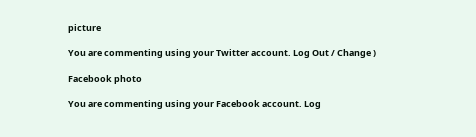picture

You are commenting using your Twitter account. Log Out / Change )

Facebook photo

You are commenting using your Facebook account. Log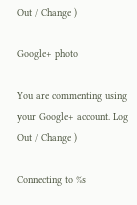Out / Change )

Google+ photo

You are commenting using your Google+ account. Log Out / Change )

Connecting to %s